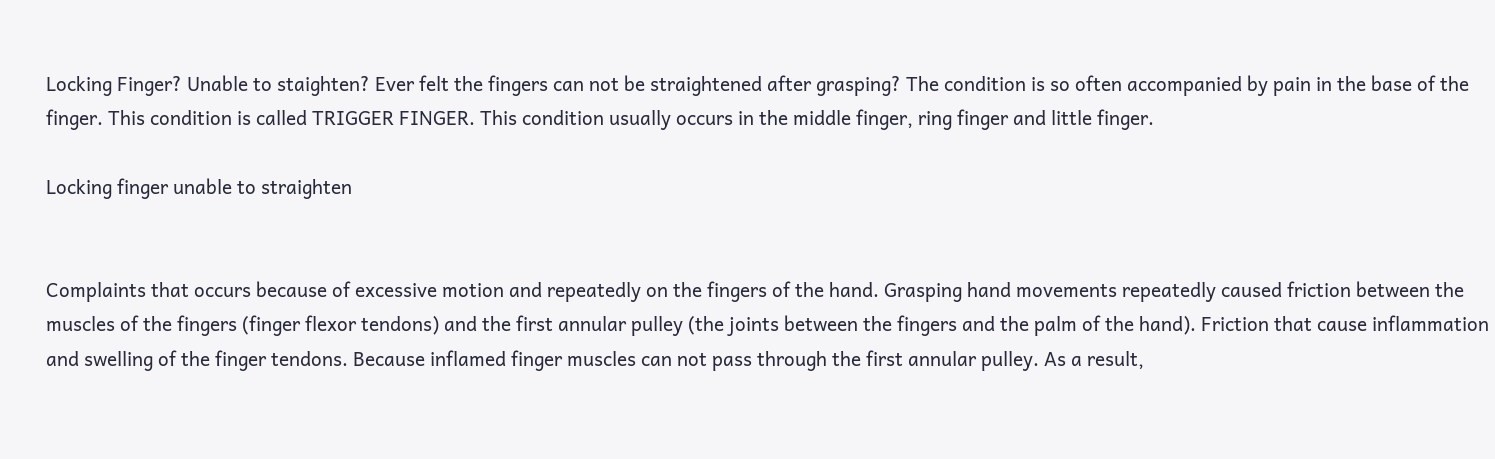Locking Finger? Unable to staighten? Ever felt the fingers can not be straightened after grasping? The condition is so often accompanied by pain in the base of the finger. This condition is called TRIGGER FINGER. This condition usually occurs in the middle finger, ring finger and little finger.

Locking finger unable to straighten


Complaints that occurs because of excessive motion and repeatedly on the fingers of the hand. Grasping hand movements repeatedly caused friction between the muscles of the fingers (finger flexor tendons) and the first annular pulley (the joints between the fingers and the palm of the hand). Friction that cause inflammation and swelling of the finger tendons. Because inflamed finger muscles can not pass through the first annular pulley. As a result,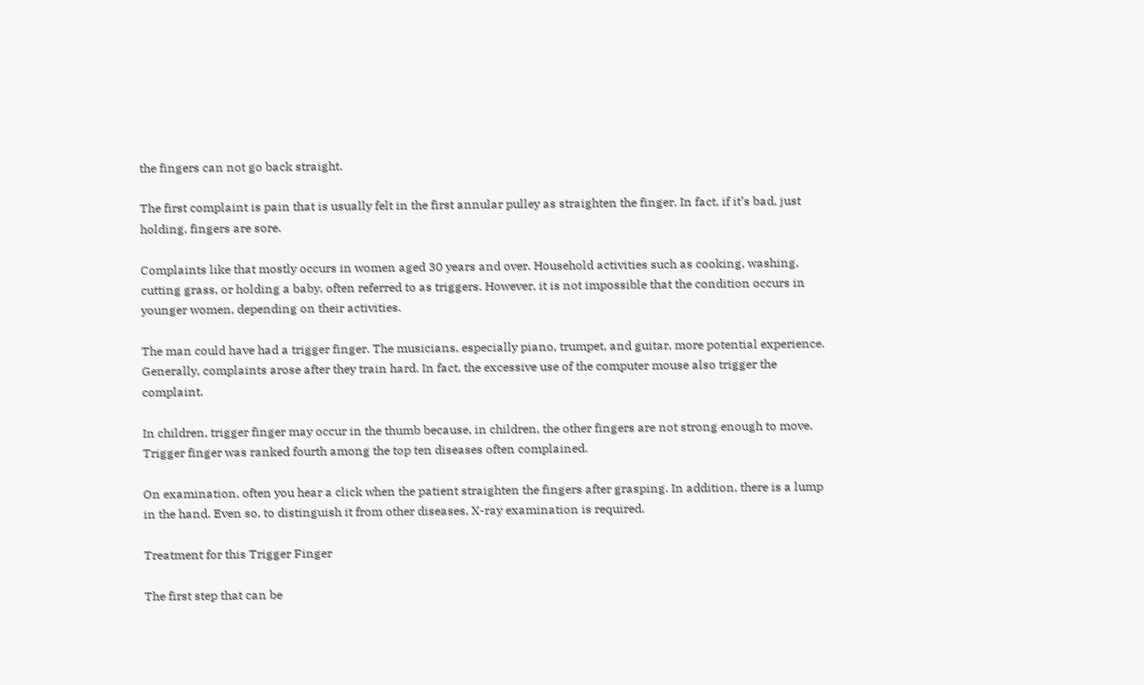the fingers can not go back straight.

The first complaint is pain that is usually felt in the first annular pulley as straighten the finger. In fact, if it’s bad, just holding, fingers are sore.

Complaints like that mostly occurs in women aged 30 years and over. Household activities such as cooking, washing, cutting grass, or holding a baby, often referred to as triggers. However, it is not impossible that the condition occurs in younger women, depending on their activities.

The man could have had a trigger finger. The musicians, especially piano, trumpet, and guitar, more potential experience. Generally, complaints arose after they train hard. In fact, the excessive use of the computer mouse also trigger the complaint.

In children, trigger finger may occur in the thumb because, in children, the other fingers are not strong enough to move. Trigger finger was ranked fourth among the top ten diseases often complained.

On examination, often you hear a click when the patient straighten the fingers after grasping. In addition, there is a lump in the hand. Even so, to distinguish it from other diseases, X-ray examination is required.

Treatment for this Trigger Finger

The first step that can be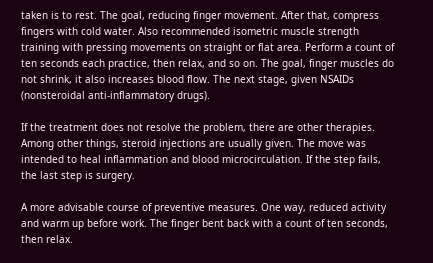taken is to rest. The goal, reducing finger movement. After that, compress fingers with cold water. Also recommended isometric muscle strength training with pressing movements on straight or flat area. Perform a count of ten seconds each practice, then relax, and so on. The goal, finger muscles do not shrink, it also increases blood flow. The next stage, given NSAIDs (nonsteroidal anti-inflammatory drugs).

If the treatment does not resolve the problem, there are other therapies. Among other things, steroid injections are usually given. The move was intended to heal inflammation and blood microcirculation. If the step fails, the last step is surgery.

A more advisable course of preventive measures. One way, reduced activity and warm up before work. The finger bent back with a count of ten seconds, then relax.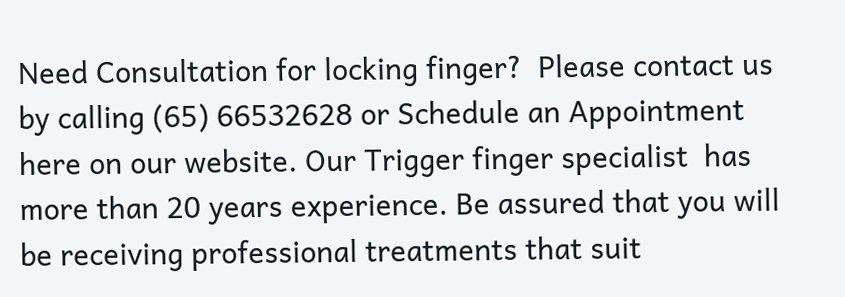Need Consultation for locking finger?  Please contact us by calling (65) 66532628 or Schedule an Appointment here on our website. Our Trigger finger specialist  has more than 20 years experience. Be assured that you will be receiving professional treatments that suit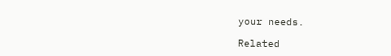your needs.

Related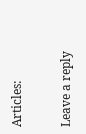Articles:

Leave a reply